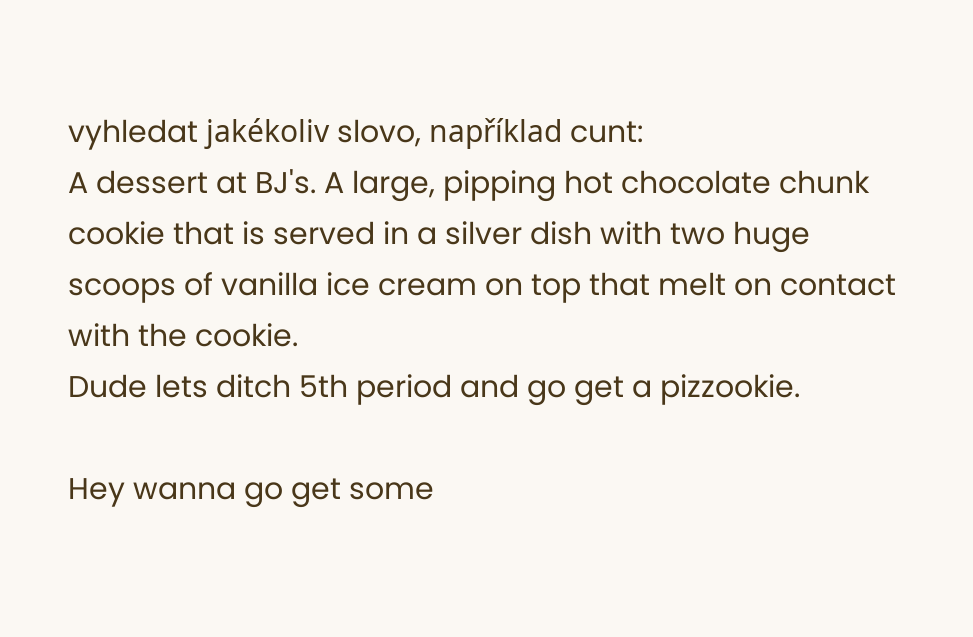vyhledat jakékoliv slovo, například cunt:
A dessert at BJ's. A large, pipping hot chocolate chunk cookie that is served in a silver dish with two huge scoops of vanilla ice cream on top that melt on contact with the cookie.
Dude lets ditch 5th period and go get a pizzookie.

Hey wanna go get some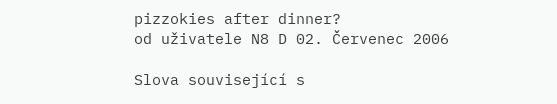pizzokies after dinner?
od uživatele N8 D 02. Červenec 2006

Slova související s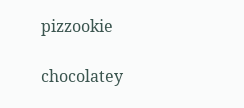pizzookie

chocolatey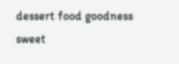dessert food goodness sweet